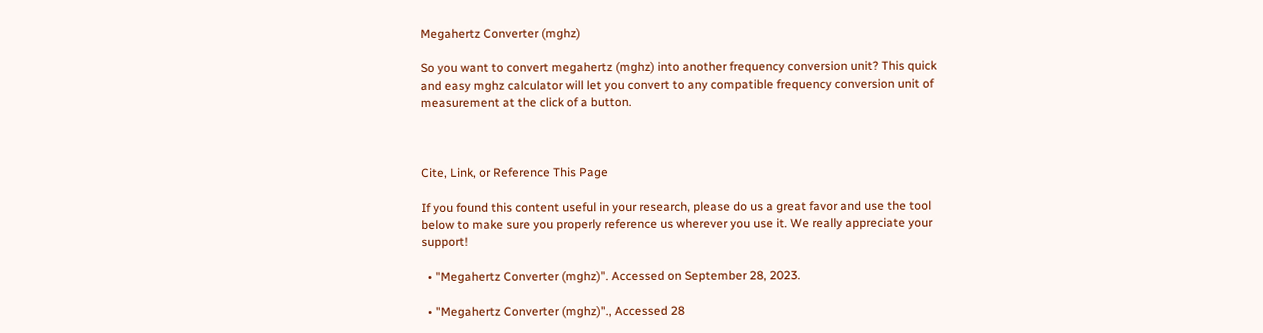Megahertz Converter (mghz)

So you want to convert megahertz (mghz) into another frequency conversion unit? This quick and easy mghz calculator will let you convert to any compatible frequency conversion unit of measurement at the click of a button.



Cite, Link, or Reference This Page

If you found this content useful in your research, please do us a great favor and use the tool below to make sure you properly reference us wherever you use it. We really appreciate your support!

  • "Megahertz Converter (mghz)". Accessed on September 28, 2023.

  • "Megahertz Converter (mghz)"., Accessed 28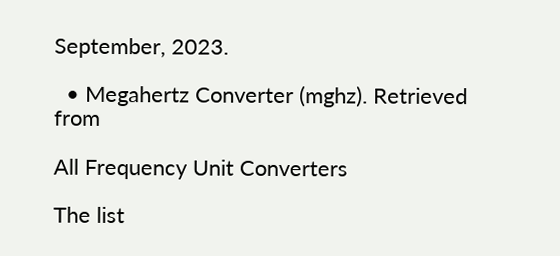September, 2023.

  • Megahertz Converter (mghz). Retrieved from

All Frequency Unit Converters

The list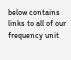below contains links to all of our frequency unit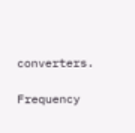converters.

Frequency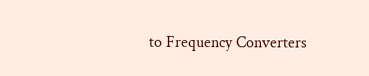to Frequency Converters